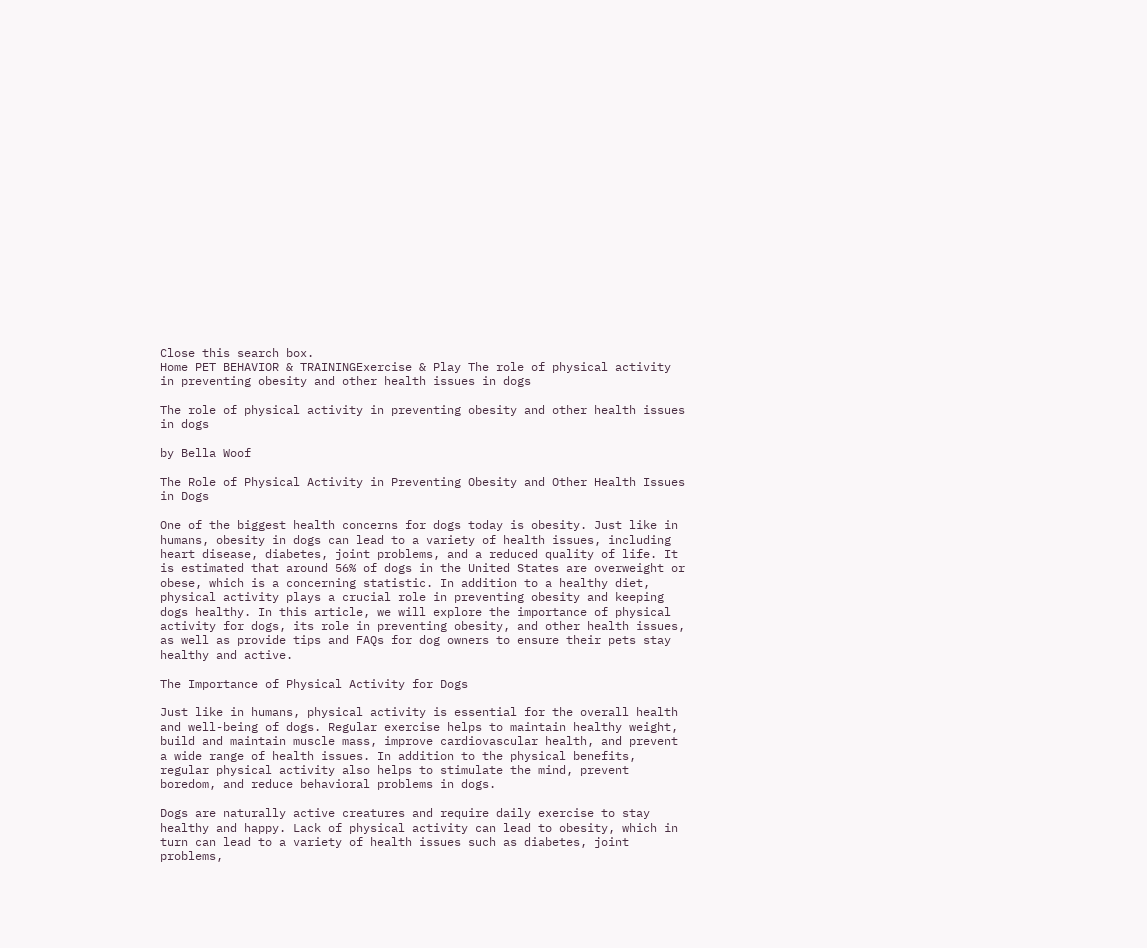Close this search box.
Home PET BEHAVIOR & TRAININGExercise & Play The role of physical activity in preventing obesity and other health issues in dogs

The role of physical activity in preventing obesity and other health issues in dogs

by Bella Woof

The Role of Physical Activity in Preventing Obesity and Other Health Issues in Dogs

One of the biggest health concerns for dogs today is obesity. Just like in humans, obesity in dogs can lead to a variety of health issues, including heart disease, diabetes, joint problems, and a reduced quality of life. It is estimated that around 56% of dogs in the United States are overweight or obese, which is a concerning statistic. In addition to a healthy diet, physical activity plays a crucial role in preventing obesity and keeping dogs healthy. In this article, we will explore the importance of physical activity for dogs, its role in preventing obesity, and other health issues, as well as provide tips and FAQs for dog owners to ensure their pets stay healthy and active.

The Importance of Physical Activity for Dogs

Just like in humans, physical activity is essential for the overall health and well-being of dogs. Regular exercise helps to maintain healthy weight, build and maintain muscle mass, improve cardiovascular health, and prevent a wide range of health issues. In addition to the physical benefits, regular physical activity also helps to stimulate the mind, prevent boredom, and reduce behavioral problems in dogs.

Dogs are naturally active creatures and require daily exercise to stay healthy and happy. Lack of physical activity can lead to obesity, which in turn can lead to a variety of health issues such as diabetes, joint problems,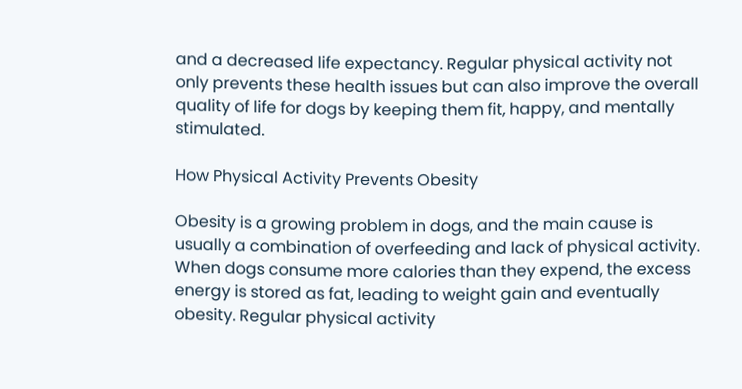and a decreased life expectancy. Regular physical activity not only prevents these health issues but can also improve the overall quality of life for dogs by keeping them fit, happy, and mentally stimulated.

How Physical Activity Prevents Obesity

Obesity is a growing problem in dogs, and the main cause is usually a combination of overfeeding and lack of physical activity. When dogs consume more calories than they expend, the excess energy is stored as fat, leading to weight gain and eventually obesity. Regular physical activity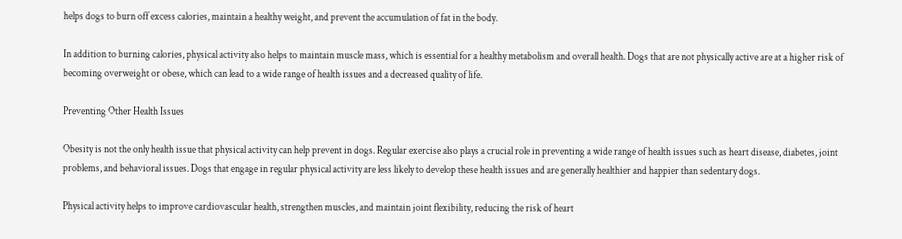helps dogs to burn off excess calories, maintain a healthy weight, and prevent the accumulation of fat in the body.

In addition to burning calories, physical activity also helps to maintain muscle mass, which is essential for a healthy metabolism and overall health. Dogs that are not physically active are at a higher risk of becoming overweight or obese, which can lead to a wide range of health issues and a decreased quality of life.

Preventing Other Health Issues

Obesity is not the only health issue that physical activity can help prevent in dogs. Regular exercise also plays a crucial role in preventing a wide range of health issues such as heart disease, diabetes, joint problems, and behavioral issues. Dogs that engage in regular physical activity are less likely to develop these health issues and are generally healthier and happier than sedentary dogs.

Physical activity helps to improve cardiovascular health, strengthen muscles, and maintain joint flexibility, reducing the risk of heart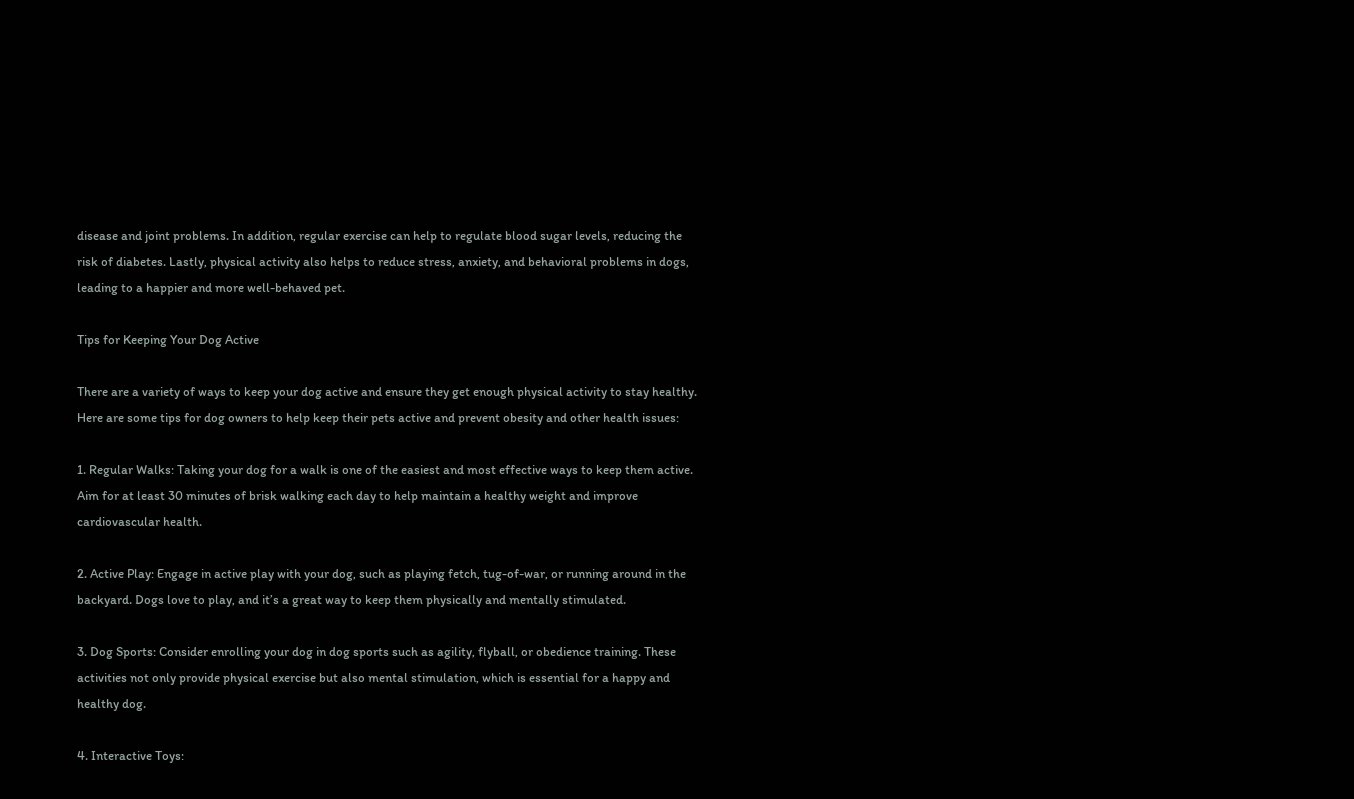disease and joint problems. In addition, regular exercise can help to regulate blood sugar levels, reducing the risk of diabetes. Lastly, physical activity also helps to reduce stress, anxiety, and behavioral problems in dogs, leading to a happier and more well-behaved pet.

Tips for Keeping Your Dog Active

There are a variety of ways to keep your dog active and ensure they get enough physical activity to stay healthy. Here are some tips for dog owners to help keep their pets active and prevent obesity and other health issues:

1. Regular Walks: Taking your dog for a walk is one of the easiest and most effective ways to keep them active. Aim for at least 30 minutes of brisk walking each day to help maintain a healthy weight and improve cardiovascular health.

2. Active Play: Engage in active play with your dog, such as playing fetch, tug-of-war, or running around in the backyard. Dogs love to play, and it’s a great way to keep them physically and mentally stimulated.

3. Dog Sports: Consider enrolling your dog in dog sports such as agility, flyball, or obedience training. These activities not only provide physical exercise but also mental stimulation, which is essential for a happy and healthy dog.

4. Interactive Toys: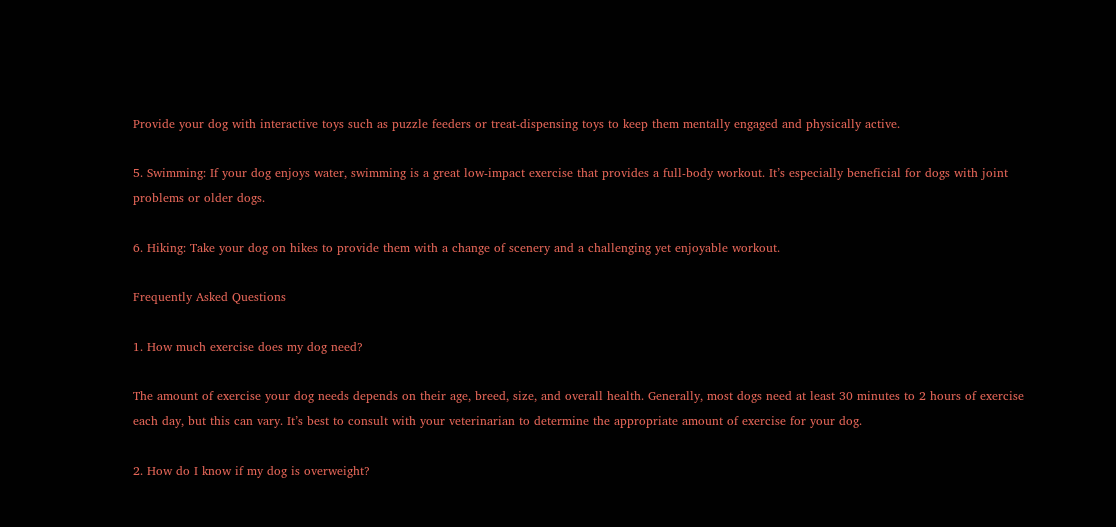Provide your dog with interactive toys such as puzzle feeders or treat-dispensing toys to keep them mentally engaged and physically active.

5. Swimming: If your dog enjoys water, swimming is a great low-impact exercise that provides a full-body workout. It’s especially beneficial for dogs with joint problems or older dogs.

6. Hiking: Take your dog on hikes to provide them with a change of scenery and a challenging yet enjoyable workout.

Frequently Asked Questions

1. How much exercise does my dog need?

The amount of exercise your dog needs depends on their age, breed, size, and overall health. Generally, most dogs need at least 30 minutes to 2 hours of exercise each day, but this can vary. It’s best to consult with your veterinarian to determine the appropriate amount of exercise for your dog.

2. How do I know if my dog is overweight?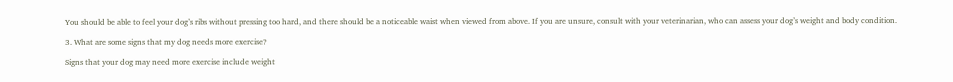You should be able to feel your dog’s ribs without pressing too hard, and there should be a noticeable waist when viewed from above. If you are unsure, consult with your veterinarian, who can assess your dog’s weight and body condition.

3. What are some signs that my dog needs more exercise?

Signs that your dog may need more exercise include weight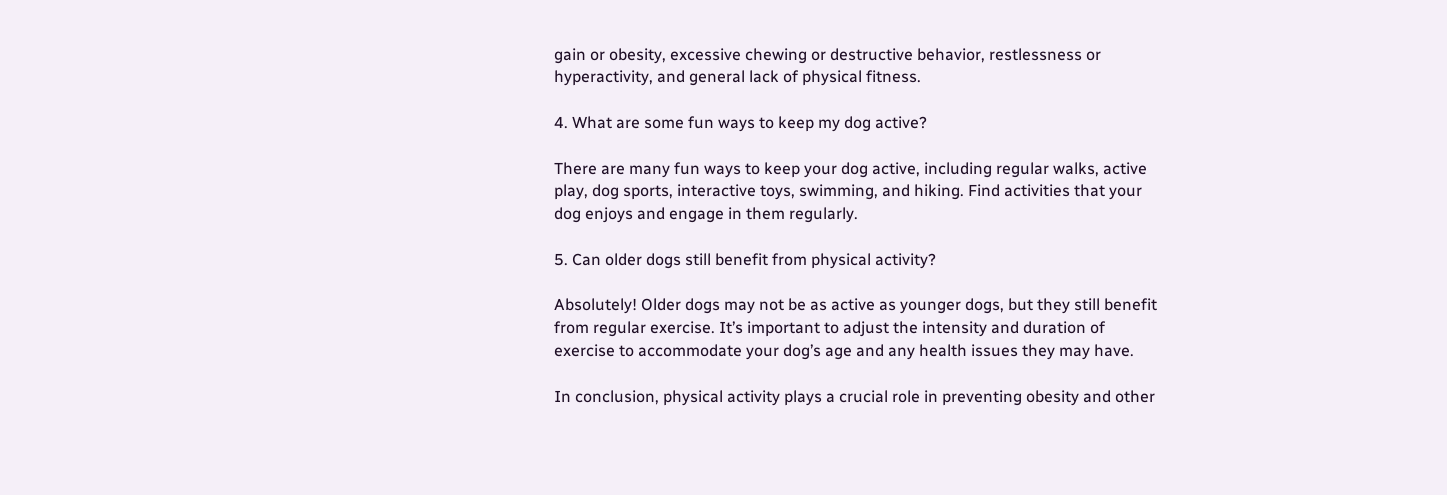gain or obesity, excessive chewing or destructive behavior, restlessness or hyperactivity, and general lack of physical fitness.

4. What are some fun ways to keep my dog active?

There are many fun ways to keep your dog active, including regular walks, active play, dog sports, interactive toys, swimming, and hiking. Find activities that your dog enjoys and engage in them regularly.

5. Can older dogs still benefit from physical activity?

Absolutely! Older dogs may not be as active as younger dogs, but they still benefit from regular exercise. It’s important to adjust the intensity and duration of exercise to accommodate your dog’s age and any health issues they may have.

In conclusion, physical activity plays a crucial role in preventing obesity and other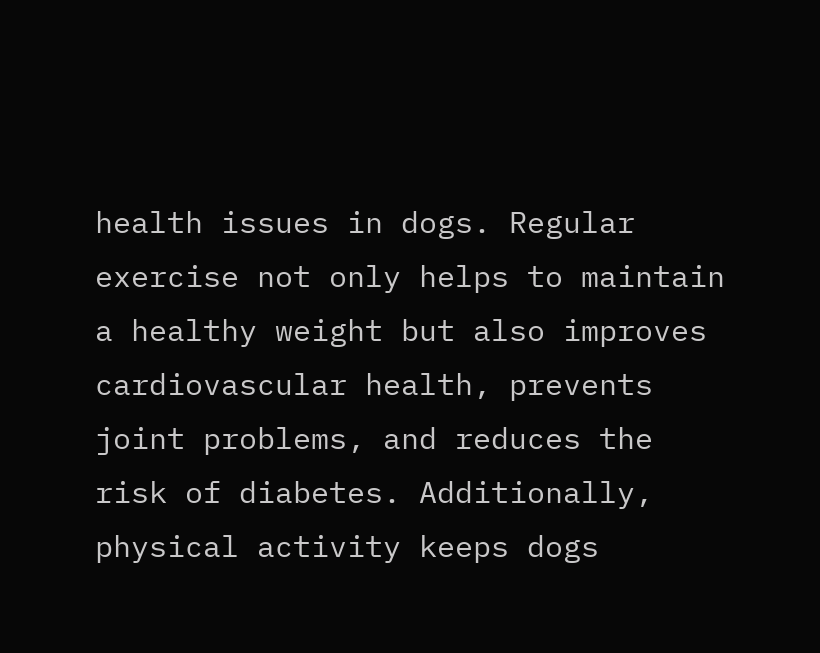health issues in dogs. Regular exercise not only helps to maintain a healthy weight but also improves cardiovascular health, prevents joint problems, and reduces the risk of diabetes. Additionally, physical activity keeps dogs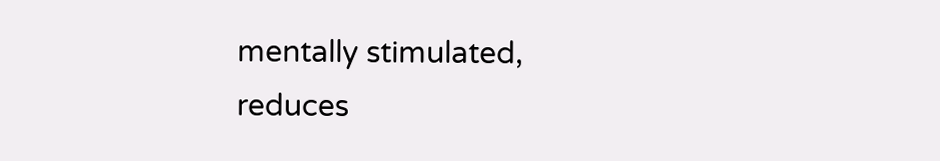mentally stimulated, reduces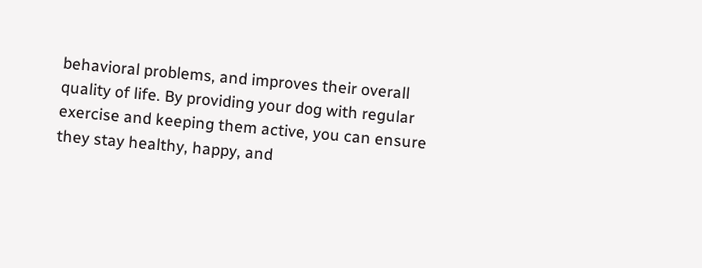behavioral problems, and improves their overall quality of life. By providing your dog with regular exercise and keeping them active, you can ensure they stay healthy, happy, and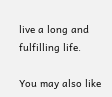live a long and fulfilling life.

You may also like